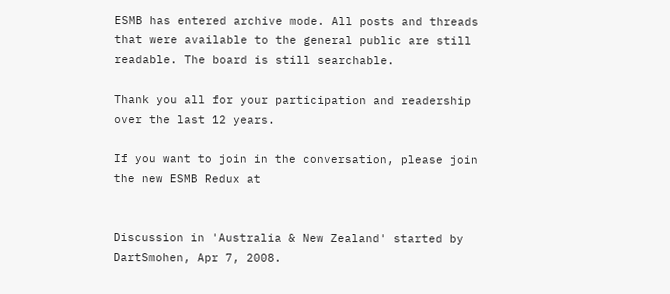ESMB has entered archive mode. All posts and threads that were available to the general public are still readable. The board is still searchable.

Thank you all for your participation and readership over the last 12 years.

If you want to join in the conversation, please join the new ESMB Redux at


Discussion in 'Australia & New Zealand' started by DartSmohen, Apr 7, 2008.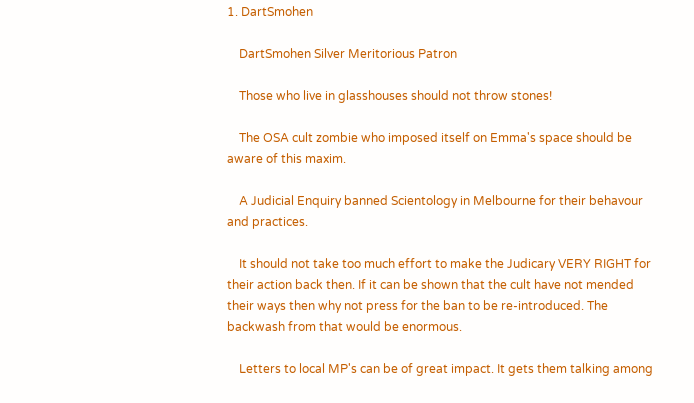1. DartSmohen

    DartSmohen Silver Meritorious Patron

    Those who live in glasshouses should not throw stones!

    The OSA cult zombie who imposed itself on Emma's space should be aware of this maxim.

    A Judicial Enquiry banned Scientology in Melbourne for their behavour and practices.

    It should not take too much effort to make the Judicary VERY RIGHT for their action back then. If it can be shown that the cult have not mended their ways then why not press for the ban to be re-introduced. The backwash from that would be enormous.

    Letters to local MP's can be of great impact. It gets them talking among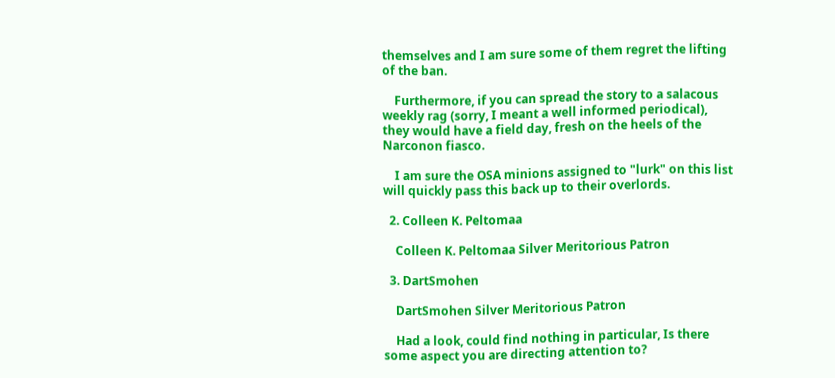themselves and I am sure some of them regret the lifting of the ban.

    Furthermore, if you can spread the story to a salacous weekly rag (sorry, I meant a well informed periodical), they would have a field day, fresh on the heels of the Narconon fiasco.

    I am sure the OSA minions assigned to "lurk" on this list will quickly pass this back up to their overlords.

  2. Colleen K. Peltomaa

    Colleen K. Peltomaa Silver Meritorious Patron

  3. DartSmohen

    DartSmohen Silver Meritorious Patron

    Had a look, could find nothing in particular, Is there some aspect you are directing attention to?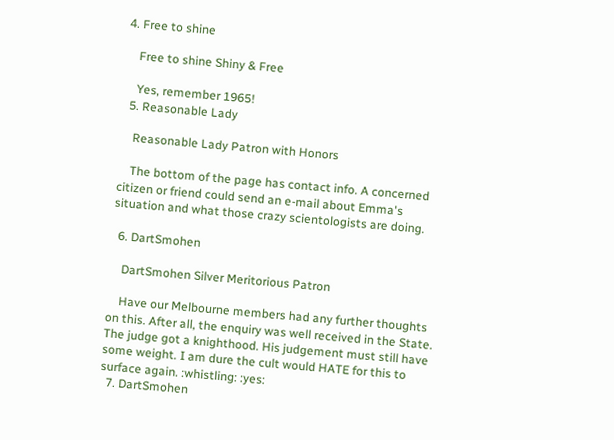4. Free to shine

    Free to shine Shiny & Free

    Yes, remember 1965!
  5. Reasonable Lady

    Reasonable Lady Patron with Honors

    The bottom of the page has contact info. A concerned citizen or friend could send an e-mail about Emma's situation and what those crazy scientologists are doing.

  6. DartSmohen

    DartSmohen Silver Meritorious Patron

    Have our Melbourne members had any further thoughts on this. After all, the enquiry was well received in the State. The judge got a knighthood. His judgement must still have some weight. I am dure the cult would HATE for this to surface again. :whistling: :yes:
  7. DartSmohen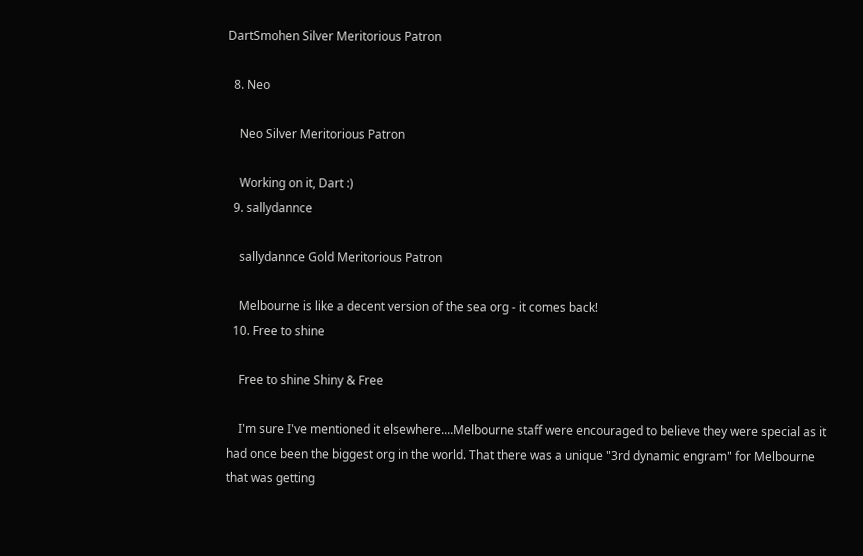DartSmohen Silver Meritorious Patron

  8. Neo

    Neo Silver Meritorious Patron

    Working on it, Dart :)
  9. sallydannce

    sallydannce Gold Meritorious Patron

    Melbourne is like a decent version of the sea org - it comes back!
  10. Free to shine

    Free to shine Shiny & Free

    I'm sure I've mentioned it elsewhere....Melbourne staff were encouraged to believe they were special as it had once been the biggest org in the world. That there was a unique "3rd dynamic engram" for Melbourne that was getting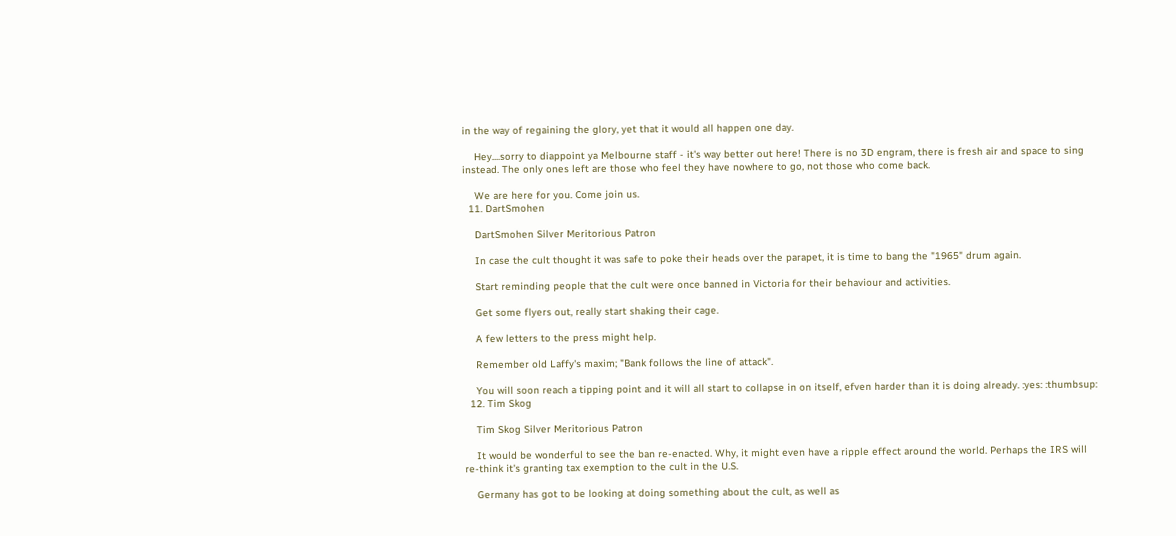in the way of regaining the glory, yet that it would all happen one day.

    Hey....sorry to diappoint ya Melbourne staff - it's way better out here! There is no 3D engram, there is fresh air and space to sing instead. The only ones left are those who feel they have nowhere to go, not those who come back.

    We are here for you. Come join us.
  11. DartSmohen

    DartSmohen Silver Meritorious Patron

    In case the cult thought it was safe to poke their heads over the parapet, it is time to bang the "1965" drum again.

    Start reminding people that the cult were once banned in Victoria for their behaviour and activities.

    Get some flyers out, really start shaking their cage.

    A few letters to the press might help.

    Remember old Laffy's maxim; "Bank follows the line of attack".

    You will soon reach a tipping point and it will all start to collapse in on itself, efven harder than it is doing already. :yes: :thumbsup:
  12. Tim Skog

    Tim Skog Silver Meritorious Patron

    It would be wonderful to see the ban re-enacted. Why, it might even have a ripple effect around the world. Perhaps the IRS will re-think it's granting tax exemption to the cult in the U.S.

    Germany has got to be looking at doing something about the cult, as well as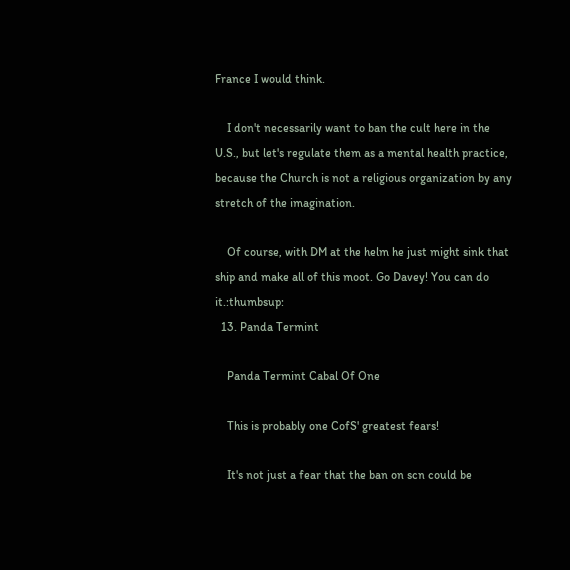France I would think.

    I don't necessarily want to ban the cult here in the U.S., but let's regulate them as a mental health practice, because the Church is not a religious organization by any stretch of the imagination.

    Of course, with DM at the helm he just might sink that ship and make all of this moot. Go Davey! You can do it.:thumbsup:
  13. Panda Termint

    Panda Termint Cabal Of One

    This is probably one CofS' greatest fears!

    It's not just a fear that the ban on scn could be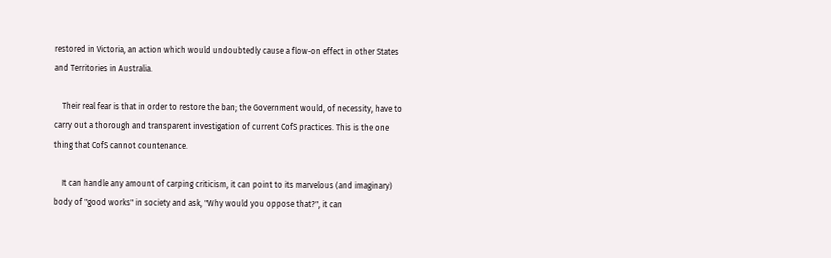restored in Victoria, an action which would undoubtedly cause a flow-on effect in other States and Territories in Australia.

    Their real fear is that in order to restore the ban; the Government would, of necessity, have to carry out a thorough and transparent investigation of current CofS practices. This is the one thing that CofS cannot countenance.

    It can handle any amount of carping criticism, it can point to its marvelous (and imaginary) body of "good works" in society and ask, "Why would you oppose that?", it can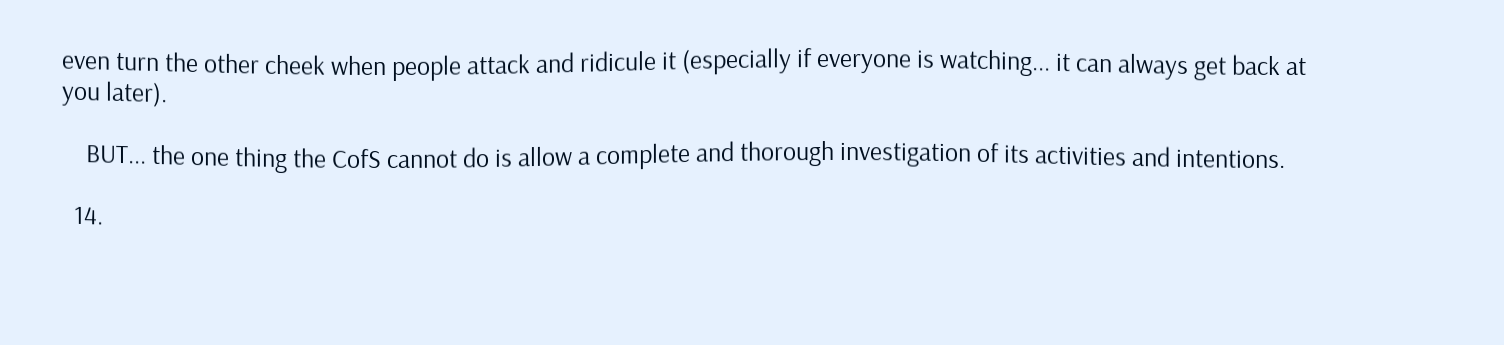even turn the other cheek when people attack and ridicule it (especially if everyone is watching... it can always get back at you later).

    BUT... the one thing the CofS cannot do is allow a complete and thorough investigation of its activities and intentions.

  14.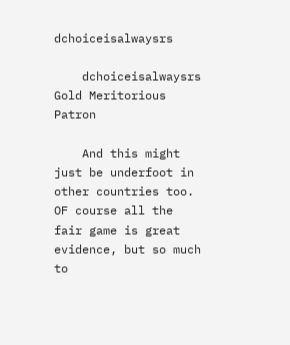dchoiceisalwaysrs

    dchoiceisalwaysrs Gold Meritorious Patron

    And this might just be underfoot in other countries too. OF course all the fair game is great evidence, but so much to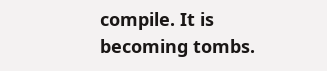compile. It is becoming tombs.